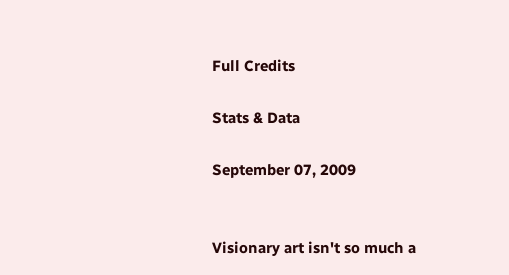Full Credits

Stats & Data

September 07, 2009


Visionary art isn't so much a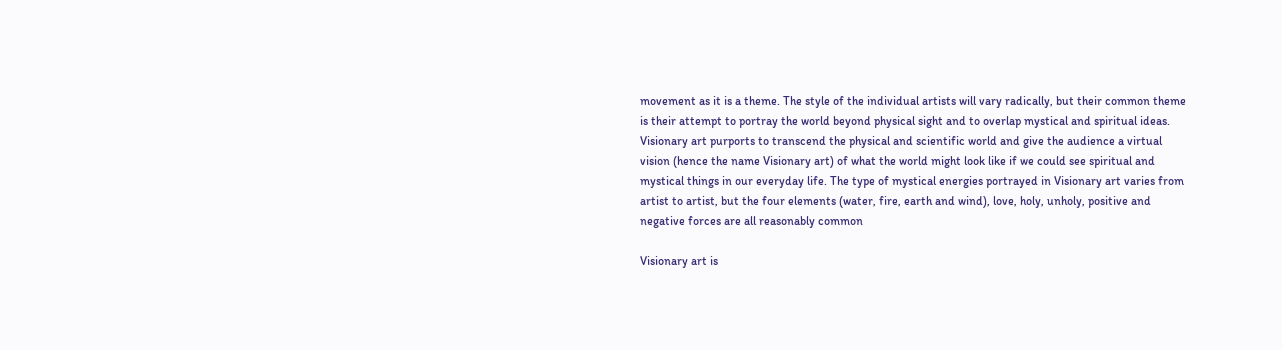movement as it is a theme. The style of the individual artists will vary radically, but their common theme is their attempt to portray the world beyond physical sight and to overlap mystical and spiritual ideas. Visionary art purports to transcend the physical and scientific world and give the audience a virtual vision (hence the name Visionary art) of what the world might look like if we could see spiritual and mystical things in our everyday life. The type of mystical energies portrayed in Visionary art varies from artist to artist, but the four elements (water, fire, earth and wind), love, holy, unholy, positive and negative forces are all reasonably common

Visionary art is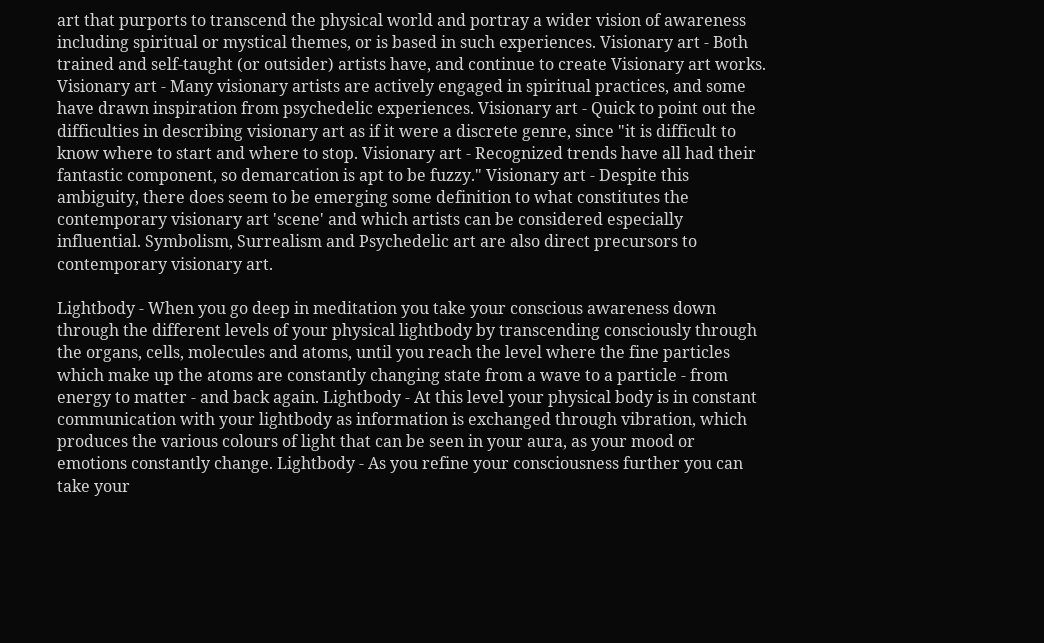art that purports to transcend the physical world and portray a wider vision of awareness including spiritual or mystical themes, or is based in such experiences. Visionary art - Both trained and self-taught (or outsider) artists have, and continue to create Visionary art works. Visionary art - Many visionary artists are actively engaged in spiritual practices, and some have drawn inspiration from psychedelic experiences. Visionary art - Quick to point out the difficulties in describing visionary art as if it were a discrete genre, since "it is difficult to know where to start and where to stop. Visionary art - Recognized trends have all had their fantastic component, so demarcation is apt to be fuzzy." Visionary art - Despite this ambiguity, there does seem to be emerging some definition to what constitutes the contemporary visionary art 'scene' and which artists can be considered especially influential. Symbolism, Surrealism and Psychedelic art are also direct precursors to contemporary visionary art.

Lightbody - When you go deep in meditation you take your conscious awareness down through the different levels of your physical lightbody by transcending consciously through the organs, cells, molecules and atoms, until you reach the level where the fine particles which make up the atoms are constantly changing state from a wave to a particle - from energy to matter - and back again. Lightbody - At this level your physical body is in constant communication with your lightbody as information is exchanged through vibration, which produces the various colours of light that can be seen in your aura, as your mood or emotions constantly change. Lightbody - As you refine your consciousness further you can take your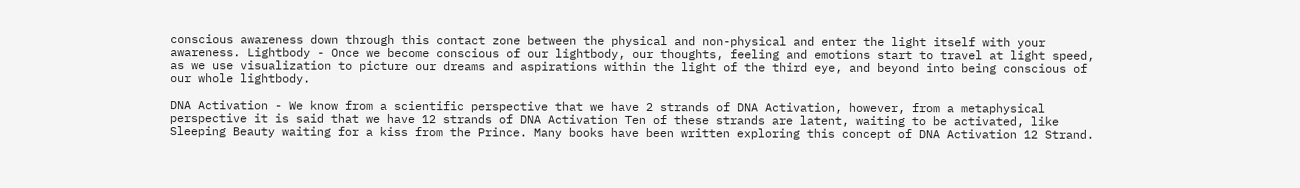conscious awareness down through this contact zone between the physical and non-physical and enter the light itself with your awareness. Lightbody - Once we become conscious of our lightbody, our thoughts, feeling and emotions start to travel at light speed, as we use visualization to picture our dreams and aspirations within the light of the third eye, and beyond into being conscious of our whole lightbody.

DNA Activation - We know from a scientific perspective that we have 2 strands of DNA Activation, however, from a metaphysical perspective it is said that we have 12 strands of DNA Activation Ten of these strands are latent, waiting to be activated, like Sleeping Beauty waiting for a kiss from the Prince. Many books have been written exploring this concept of DNA Activation 12 Strand.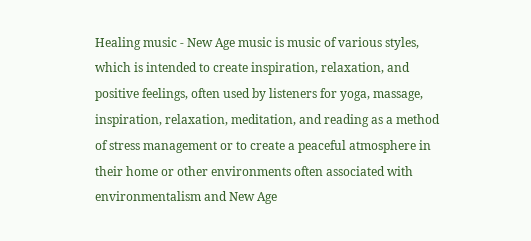Healing music - New Age music is music of various styles, which is intended to create inspiration, relaxation, and positive feelings, often used by listeners for yoga, massage, inspiration, relaxation, meditation, and reading as a method of stress management or to create a peaceful atmosphere in their home or other environments often associated with environmentalism and New Age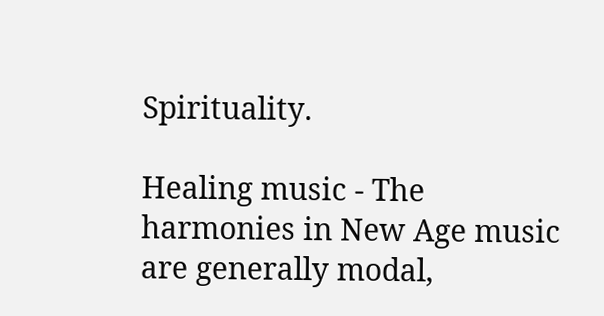Spirituality.

Healing music - The harmonies in New Age music are generally modal,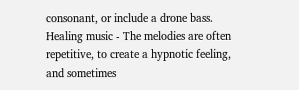consonant, or include a drone bass. Healing music - The melodies are often repetitive, to create a hypnotic feeling, and sometimes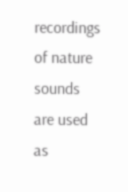recordings of nature sounds are used as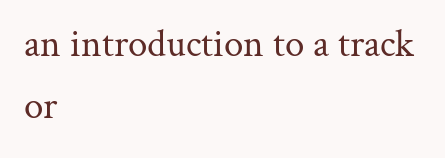an introduction to a track or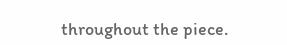throughout the piece.